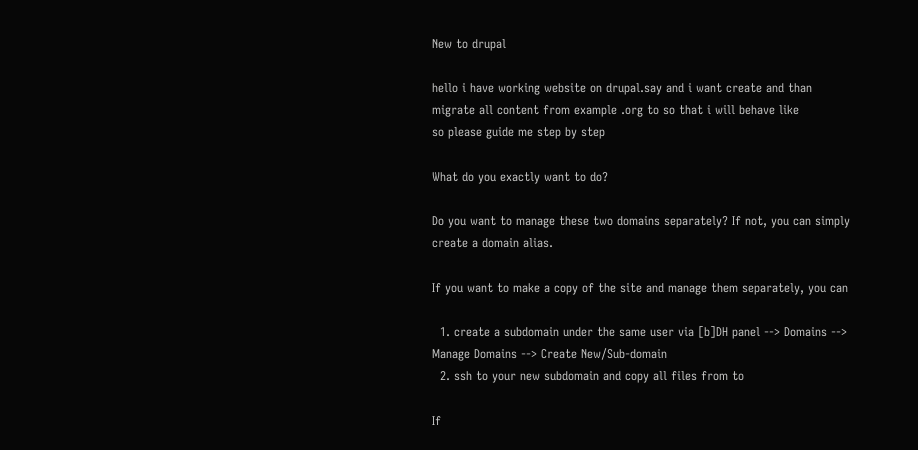New to drupal

hello i have working website on drupal.say and i want create and than migrate all content from example .org to so that i will behave like
so please guide me step by step

What do you exactly want to do?

Do you want to manage these two domains separately? If not, you can simply create a domain alias.

If you want to make a copy of the site and manage them separately, you can

  1. create a subdomain under the same user via [b]DH panel --> Domains --> Manage Domains --> Create New/Sub-domain
  2. ssh to your new subdomain and copy all files from to

If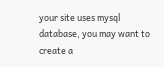your site uses mysql database, you may want to create a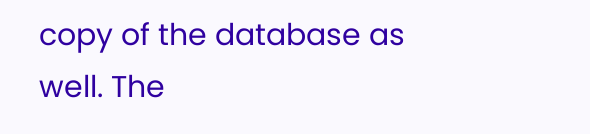copy of the database as well. The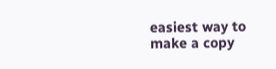easiest way to make a copy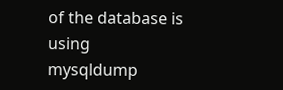of the database is using mysqldump